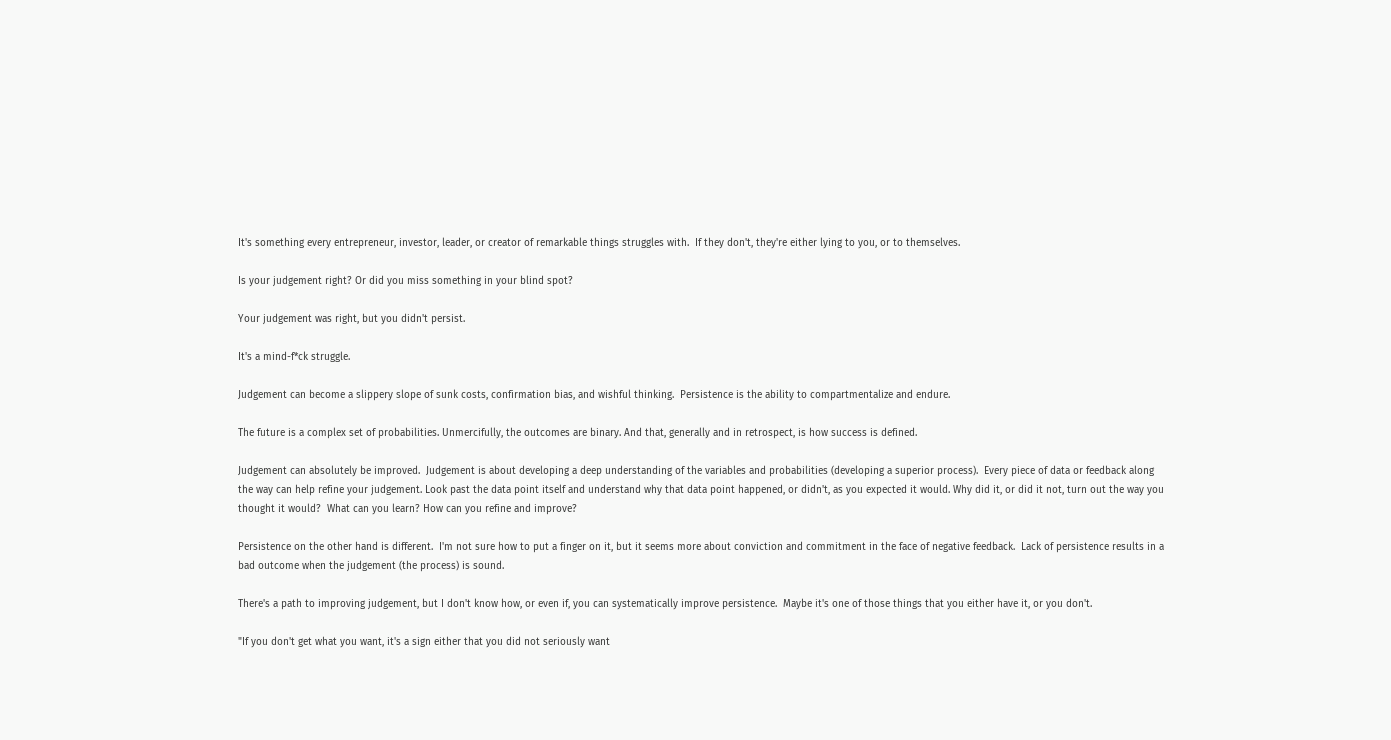It's something every entrepreneur, investor, leader, or creator of remarkable things struggles with.  If they don't, they're either lying to you, or to themselves.

Is your judgement right? Or did you miss something in your blind spot?

Your judgement was right, but you didn't persist.

It's a mind-f*ck struggle.

Judgement can become a slippery slope of sunk costs, confirmation bias, and wishful thinking.  Persistence is the ability to compartmentalize and endure.

The future is a complex set of probabilities. Unmercifully, the outcomes are binary. And that, generally and in retrospect, is how success is defined.

Judgement can absolutely be improved.  Judgement is about developing a deep understanding of the variables and probabilities (developing a superior process).  Every piece of data or feedback along the way can help refine your judgement. Look past the data point itself and understand why that data point happened, or didn't, as you expected it would. Why did it, or did it not, turn out the way you thought it would?  What can you learn? How can you refine and improve?

Persistence on the other hand is different.  I'm not sure how to put a finger on it, but it seems more about conviction and commitment in the face of negative feedback.  Lack of persistence results in a bad outcome when the judgement (the process) is sound.

There's a path to improving judgement, but I don't know how, or even if, you can systematically improve persistence.  Maybe it's one of those things that you either have it, or you don't.

"If you don't get what you want, it's a sign either that you did not seriously want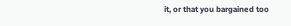it, or that you bargained too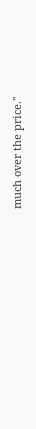much over the price."